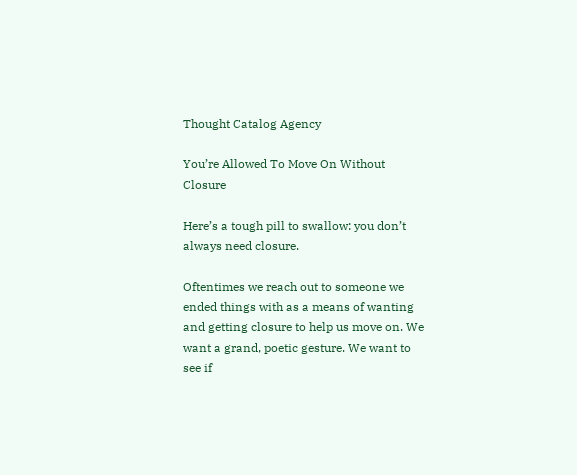Thought Catalog Agency

You’re Allowed To Move On Without Closure

Here’s a tough pill to swallow: you don’t always need closure.

Oftentimes we reach out to someone we ended things with as a means of wanting and getting closure to help us move on. We want a grand, poetic gesture. We want to see if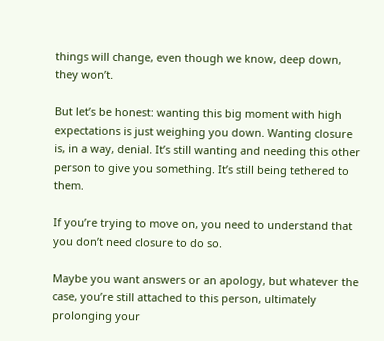things will change, even though we know, deep down, they won’t.

But let’s be honest: wanting this big moment with high expectations is just weighing you down. Wanting closure is, in a way, denial. It’s still wanting and needing this other person to give you something. It’s still being tethered to them.

If you’re trying to move on, you need to understand that you don’t need closure to do so.

Maybe you want answers or an apology, but whatever the case, you’re still attached to this person, ultimately prolonging your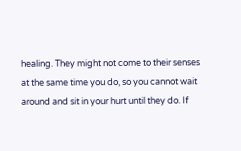healing. They might not come to their senses at the same time you do, so you cannot wait around and sit in your hurt until they do. If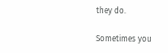they do.

Sometimes you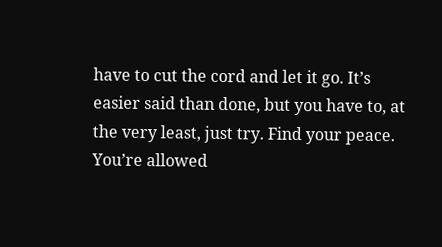have to cut the cord and let it go. It’s easier said than done, but you have to, at the very least, just try. Find your peace. You’re allowed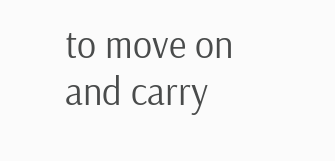to move on and carry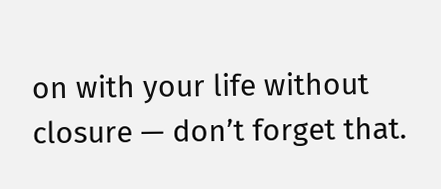on with your life without closure — don’t forget that.